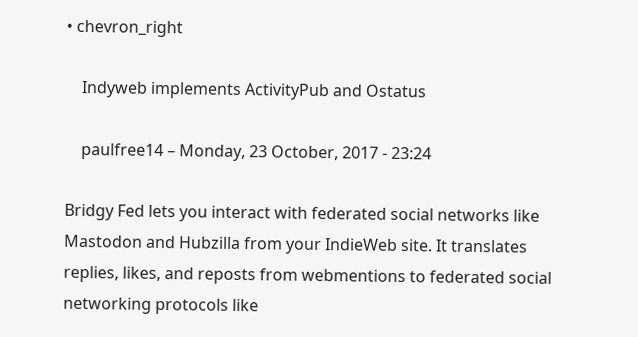• chevron_right

    Indyweb implements ActivityPub and Ostatus

    paulfree14 – Monday, 23 October, 2017 - 23:24

Bridgy Fed lets you interact with federated social networks like Mastodon and Hubzilla from your IndieWeb site. It translates replies, likes, and reposts from webmentions to federated social networking protocols like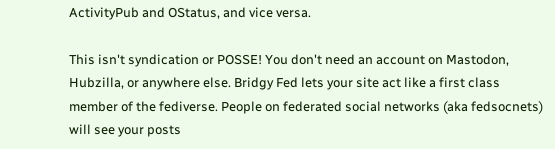ActivityPub and OStatus, and vice versa.

This isn't syndication or POSSE! You don't need an account on Mastodon, Hubzilla, or anywhere else. Bridgy Fed lets your site act like a first class member of the fediverse. People on federated social networks (aka fedsocnets) will see your posts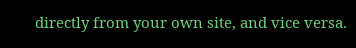directly from your own site, and vice versa.